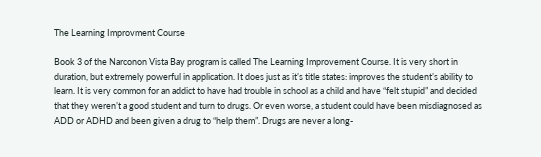The Learning Improvment Course

Book 3 of the Narconon Vista Bay program is called The Learning Improvement Course. It is very short in duration, but extremely powerful in application. It does just as it’s title states: improves the student’s ability to learn. It is very common for an addict to have had trouble in school as a child and have “felt stupid” and decided that they weren’t a good student and turn to drugs. Or even worse, a student could have been misdiagnosed as ADD or ADHD and been given a drug to “help them”. Drugs are never a long-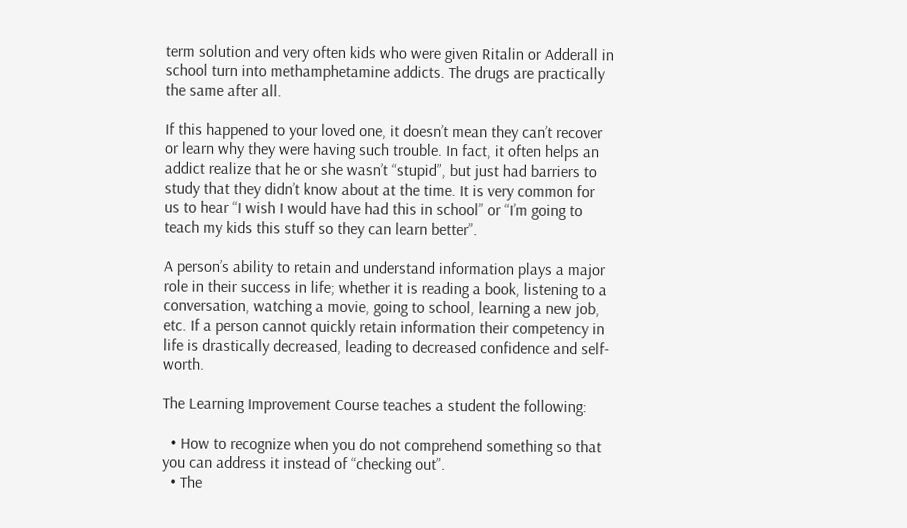term solution and very often kids who were given Ritalin or Adderall in school turn into methamphetamine addicts. The drugs are practically the same after all.

If this happened to your loved one, it doesn’t mean they can’t recover or learn why they were having such trouble. In fact, it often helps an addict realize that he or she wasn’t “stupid”, but just had barriers to study that they didn’t know about at the time. It is very common for us to hear “I wish I would have had this in school” or “I’m going to teach my kids this stuff so they can learn better”.

A person’s ability to retain and understand information plays a major role in their success in life; whether it is reading a book, listening to a conversation, watching a movie, going to school, learning a new job, etc. If a person cannot quickly retain information their competency in life is drastically decreased, leading to decreased confidence and self-worth.

The Learning Improvement Course teaches a student the following:

  • How to recognize when you do not comprehend something so that you can address it instead of “checking out”.
  • The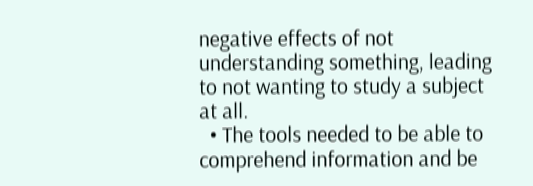negative effects of not understanding something, leading to not wanting to study a subject at all.
  • The tools needed to be able to comprehend information and be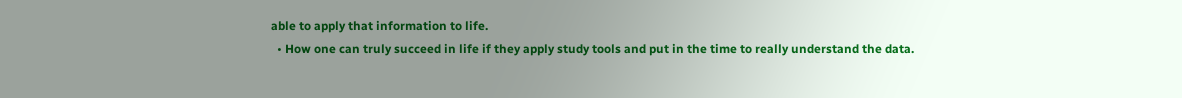able to apply that information to life.
  • How one can truly succeed in life if they apply study tools and put in the time to really understand the data.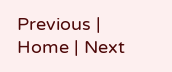Previous | Home | Next